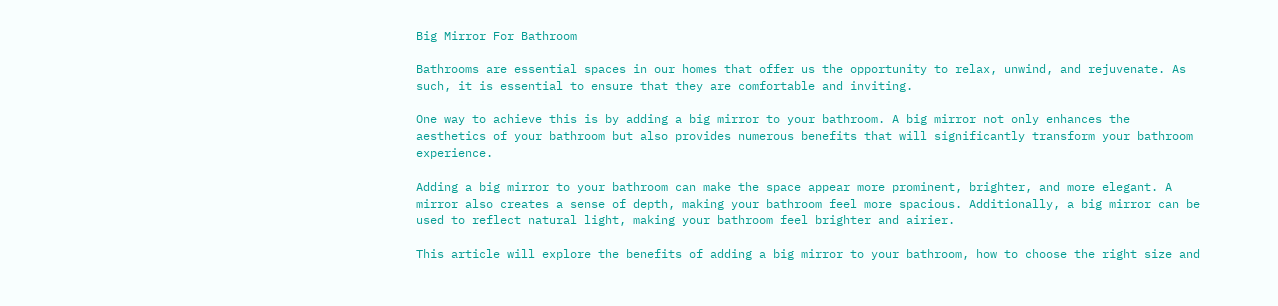Big Mirror For Bathroom

Bathrooms are essential spaces in our homes that offer us the opportunity to relax, unwind, and rejuvenate. As such, it is essential to ensure that they are comfortable and inviting.

One way to achieve this is by adding a big mirror to your bathroom. A big mirror not only enhances the aesthetics of your bathroom but also provides numerous benefits that will significantly transform your bathroom experience.

Adding a big mirror to your bathroom can make the space appear more prominent, brighter, and more elegant. A mirror also creates a sense of depth, making your bathroom feel more spacious. Additionally, a big mirror can be used to reflect natural light, making your bathroom feel brighter and airier.

This article will explore the benefits of adding a big mirror to your bathroom, how to choose the right size and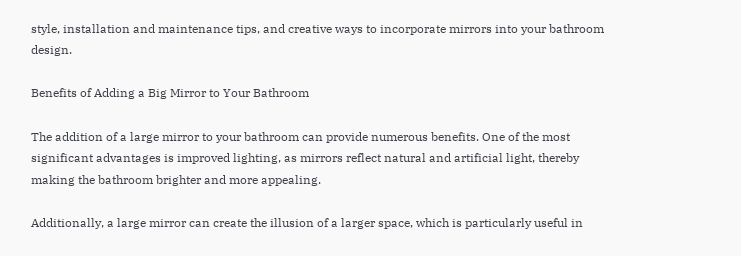style, installation and maintenance tips, and creative ways to incorporate mirrors into your bathroom design.

Benefits of Adding a Big Mirror to Your Bathroom

The addition of a large mirror to your bathroom can provide numerous benefits. One of the most significant advantages is improved lighting, as mirrors reflect natural and artificial light, thereby making the bathroom brighter and more appealing.

Additionally, a large mirror can create the illusion of a larger space, which is particularly useful in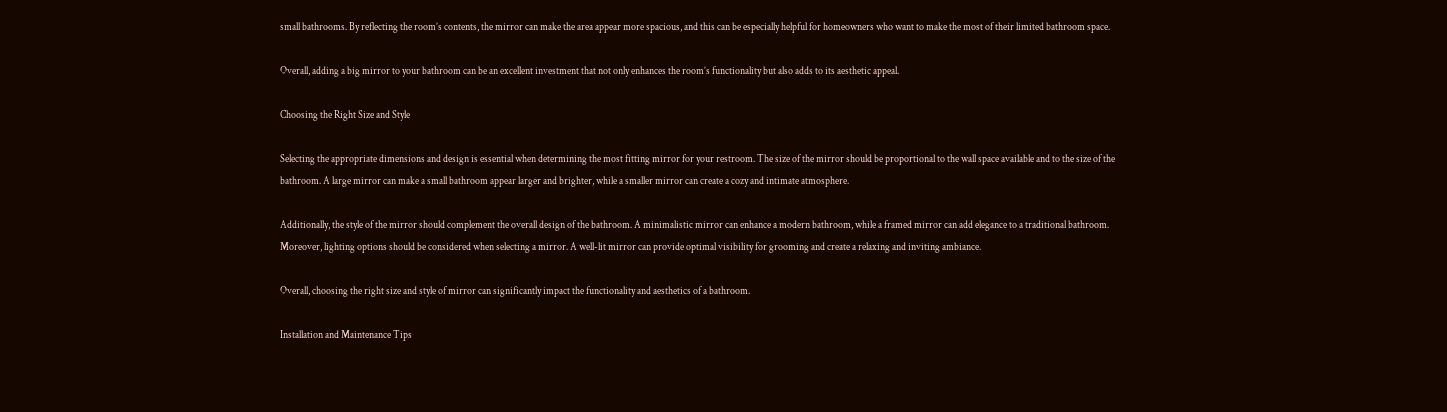small bathrooms. By reflecting the room’s contents, the mirror can make the area appear more spacious, and this can be especially helpful for homeowners who want to make the most of their limited bathroom space.

Overall, adding a big mirror to your bathroom can be an excellent investment that not only enhances the room’s functionality but also adds to its aesthetic appeal.

Choosing the Right Size and Style

Selecting the appropriate dimensions and design is essential when determining the most fitting mirror for your restroom. The size of the mirror should be proportional to the wall space available and to the size of the bathroom. A large mirror can make a small bathroom appear larger and brighter, while a smaller mirror can create a cozy and intimate atmosphere.

Additionally, the style of the mirror should complement the overall design of the bathroom. A minimalistic mirror can enhance a modern bathroom, while a framed mirror can add elegance to a traditional bathroom. Moreover, lighting options should be considered when selecting a mirror. A well-lit mirror can provide optimal visibility for grooming and create a relaxing and inviting ambiance.

Overall, choosing the right size and style of mirror can significantly impact the functionality and aesthetics of a bathroom.

Installation and Maintenance Tips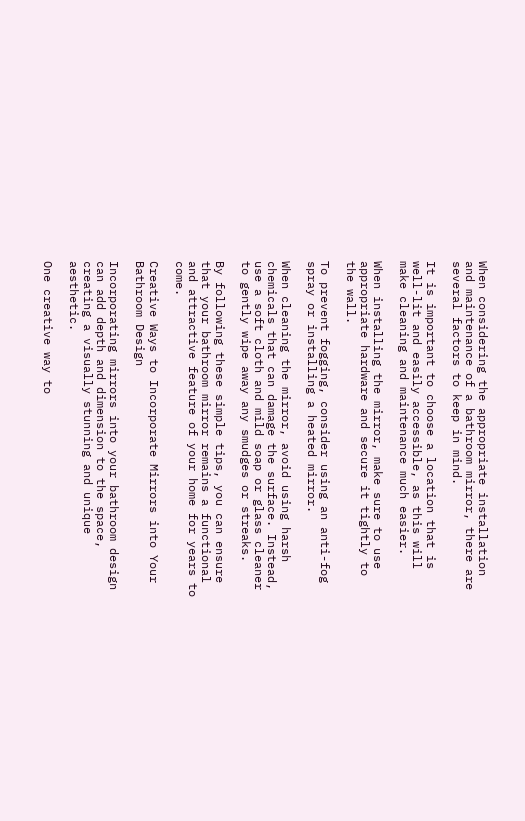When considering the appropriate installation and maintenance of a bathroom mirror, there are several factors to keep in mind.

It is important to choose a location that is well-lit and easily accessible, as this will make cleaning and maintenance much easier.

When installing the mirror, make sure to use appropriate hardware and secure it tightly to the wall.

To prevent fogging, consider using an anti-fog spray or installing a heated mirror.

When cleaning the mirror, avoid using harsh chemicals that can damage the surface. Instead, use a soft cloth and mild soap or glass cleaner to gently wipe away any smudges or streaks.

By following these simple tips, you can ensure that your bathroom mirror remains a functional and attractive feature of your home for years to come.

Creative Ways to Incorporate Mirrors into Your Bathroom Design

Incorporating mirrors into your bathroom design can add depth and dimension to the space, creating a visually stunning and unique aesthetic.

One creative way to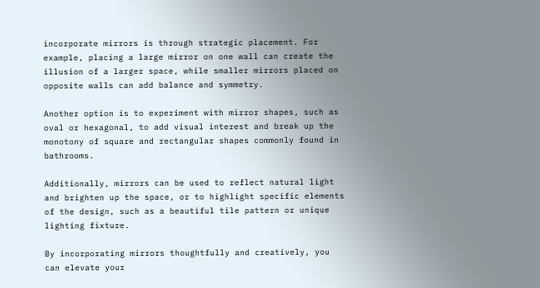incorporate mirrors is through strategic placement. For example, placing a large mirror on one wall can create the illusion of a larger space, while smaller mirrors placed on opposite walls can add balance and symmetry.

Another option is to experiment with mirror shapes, such as oval or hexagonal, to add visual interest and break up the monotony of square and rectangular shapes commonly found in bathrooms.

Additionally, mirrors can be used to reflect natural light and brighten up the space, or to highlight specific elements of the design, such as a beautiful tile pattern or unique lighting fixture.

By incorporating mirrors thoughtfully and creatively, you can elevate your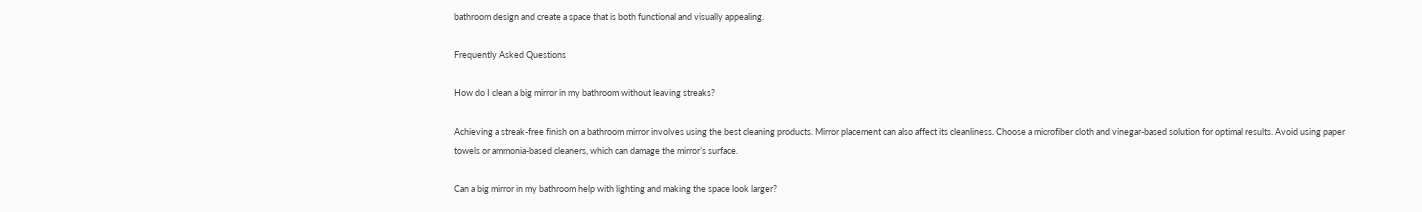bathroom design and create a space that is both functional and visually appealing.

Frequently Asked Questions

How do I clean a big mirror in my bathroom without leaving streaks?

Achieving a streak-free finish on a bathroom mirror involves using the best cleaning products. Mirror placement can also affect its cleanliness. Choose a microfiber cloth and vinegar-based solution for optimal results. Avoid using paper towels or ammonia-based cleaners, which can damage the mirror’s surface.

Can a big mirror in my bathroom help with lighting and making the space look larger?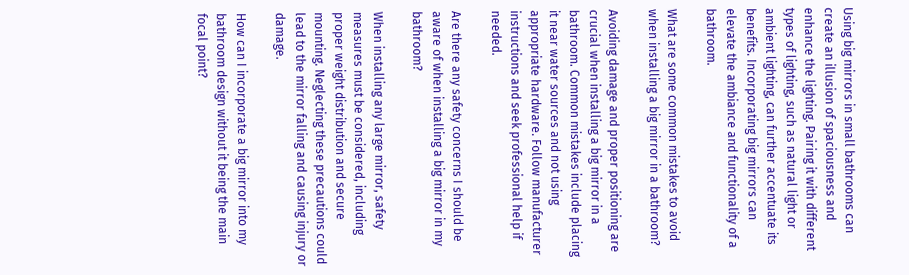Using big mirrors in small bathrooms can create an illusion of spaciousness and enhance the lighting. Pairing it with different types of lighting, such as natural light or ambient lighting, can further accentuate its benefits. Incorporating big mirrors can elevate the ambiance and functionality of a bathroom.

What are some common mistakes to avoid when installing a big mirror in a bathroom?

Avoiding damage and proper positioning are crucial when installing a big mirror in a bathroom. Common mistakes include placing it near water sources and not using appropriate hardware. Follow manufacturer instructions and seek professional help if needed.

Are there any safety concerns I should be aware of when installing a big mirror in my bathroom?

When installing any large mirror, safety measures must be considered, including proper weight distribution and secure mounting. Neglecting these precautions could lead to the mirror falling and causing injury or damage.

How can I incorporate a big mirror into my bathroom design without it being the main focal point?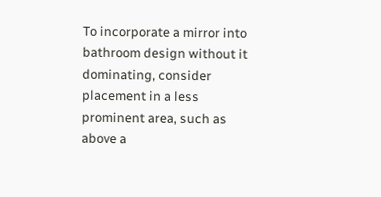To incorporate a mirror into bathroom design without it dominating, consider placement in a less prominent area, such as above a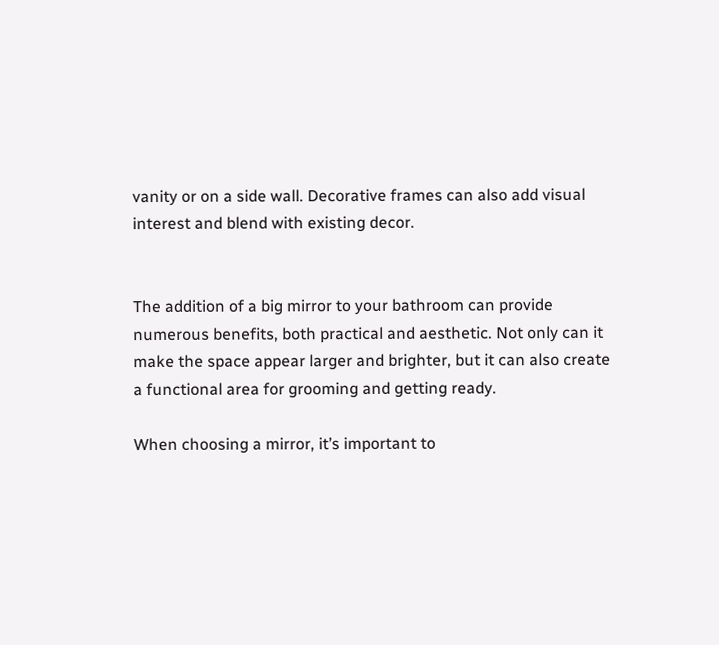vanity or on a side wall. Decorative frames can also add visual interest and blend with existing decor.


The addition of a big mirror to your bathroom can provide numerous benefits, both practical and aesthetic. Not only can it make the space appear larger and brighter, but it can also create a functional area for grooming and getting ready.

When choosing a mirror, it’s important to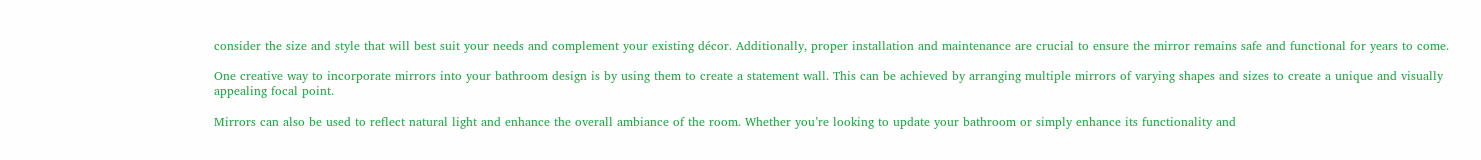consider the size and style that will best suit your needs and complement your existing décor. Additionally, proper installation and maintenance are crucial to ensure the mirror remains safe and functional for years to come.

One creative way to incorporate mirrors into your bathroom design is by using them to create a statement wall. This can be achieved by arranging multiple mirrors of varying shapes and sizes to create a unique and visually appealing focal point.

Mirrors can also be used to reflect natural light and enhance the overall ambiance of the room. Whether you’re looking to update your bathroom or simply enhance its functionality and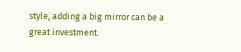style, adding a big mirror can be a great investment.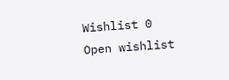Wishlist 0
Open wishlist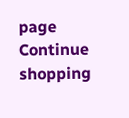page Continue shopping